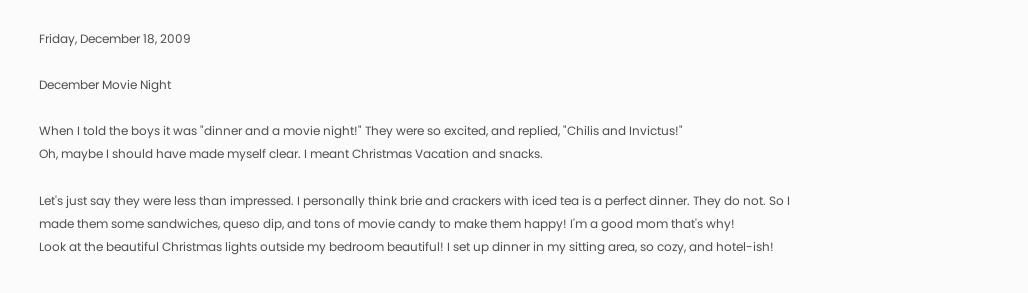Friday, December 18, 2009

December Movie Night

When I told the boys it was "dinner and a movie night!" They were so excited, and replied, "Chilis and Invictus!"
Oh, maybe I should have made myself clear. I meant Christmas Vacation and snacks.

Let's just say they were less than impressed. I personally think brie and crackers with iced tea is a perfect dinner. They do not. So I made them some sandwiches, queso dip, and tons of movie candy to make them happy! I'm a good mom that's why!
Look at the beautiful Christmas lights outside my bedroom beautiful! I set up dinner in my sitting area, so cozy, and hotel-ish!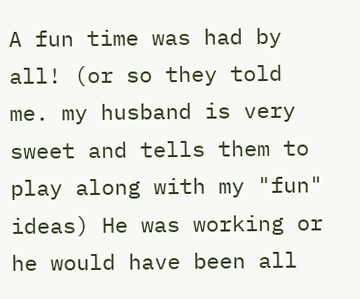A fun time was had by all! (or so they told me. my husband is very sweet and tells them to play along with my "fun" ideas) He was working or he would have been all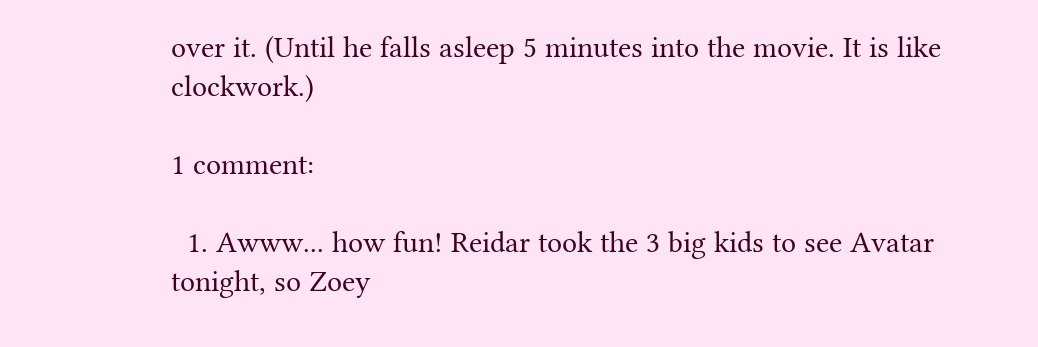over it. (Until he falls asleep 5 minutes into the movie. It is like clockwork.)

1 comment:

  1. Awww... how fun! Reidar took the 3 big kids to see Avatar tonight, so Zoey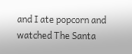and I ate popcorn and watched The Santa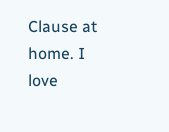Clause at home. I love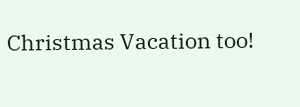Christmas Vacation too!